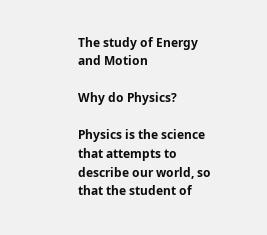The study of Energy and Motion

Why do Physics?

Physics is the science that attempts to describe our world, so that the student of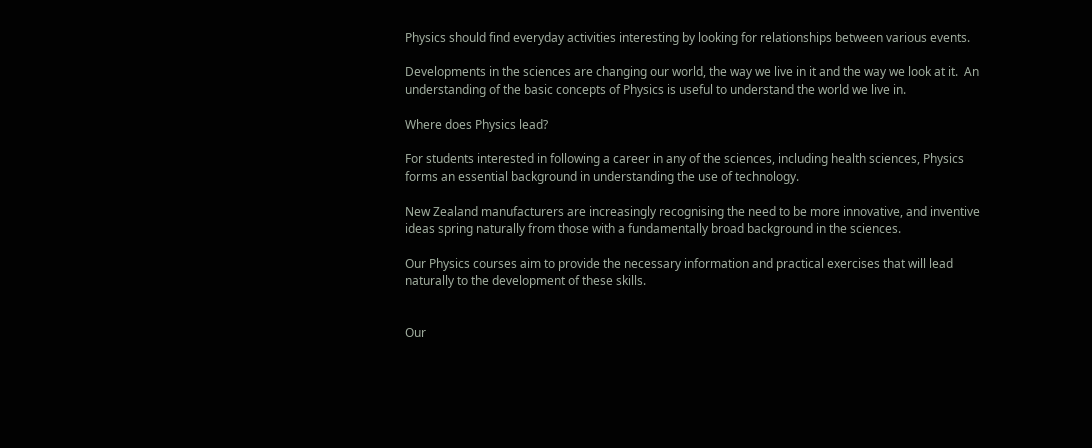Physics should find everyday activities interesting by looking for relationships between various events.

Developments in the sciences are changing our world, the way we live in it and the way we look at it.  An understanding of the basic concepts of Physics is useful to understand the world we live in.

Where does Physics lead?

For students interested in following a career in any of the sciences, including health sciences, Physics forms an essential background in understanding the use of technology.

New Zealand manufacturers are increasingly recognising the need to be more innovative, and inventive ideas spring naturally from those with a fundamentally broad background in the sciences.

Our Physics courses aim to provide the necessary information and practical exercises that will lead naturally to the development of these skills.


Our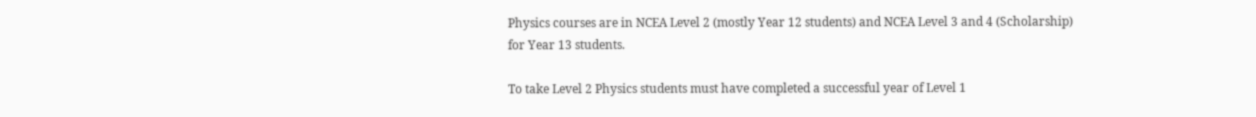Physics courses are in NCEA Level 2 (mostly Year 12 students) and NCEA Level 3 and 4 (Scholarship) for Year 13 students.

To take Level 2 Physics students must have completed a successful year of Level 1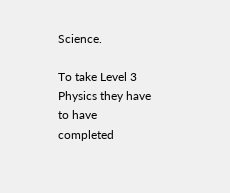Science.

To take Level 3 Physics they have to have completed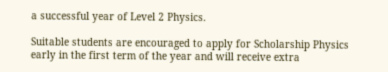a successful year of Level 2 Physics.

Suitable students are encouraged to apply for Scholarship Physics early in the first term of the year and will receive extra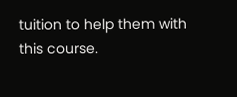tuition to help them with this course.